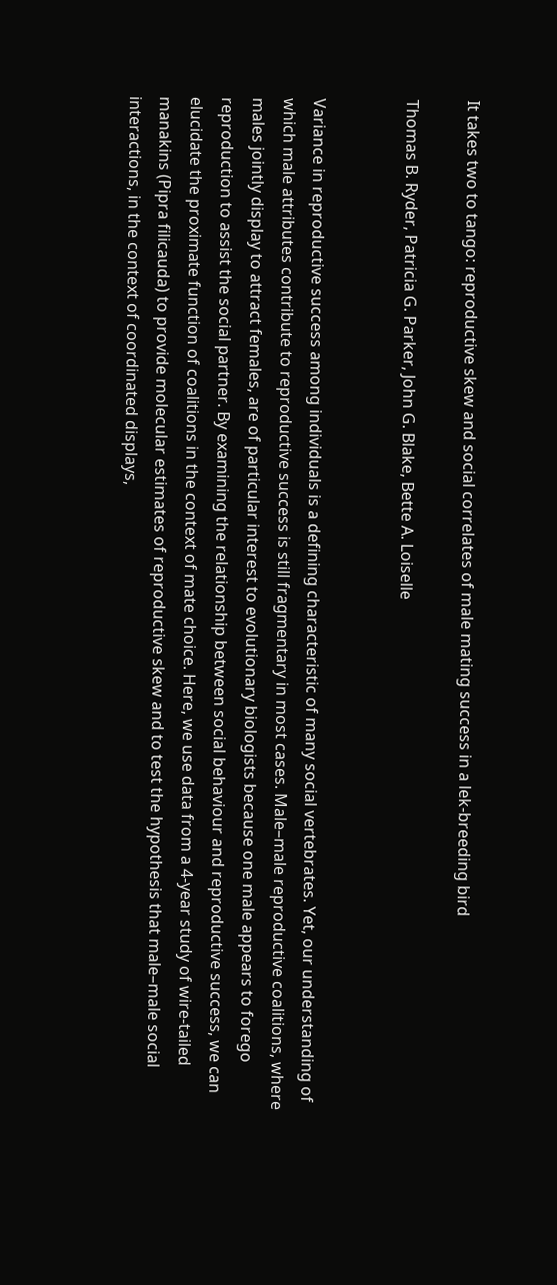It takes two to tango: reproductive skew and social correlates of male mating success in a lek-breeding bird

Thomas B. Ryder, Patricia G. Parker, John G. Blake, Bette A. Loiselle


Variance in reproductive success among individuals is a defining characteristic of many social vertebrates. Yet, our understanding of which male attributes contribute to reproductive success is still fragmentary in most cases. Male–male reproductive coalitions, where males jointly display to attract females, are of particular interest to evolutionary biologists because one male appears to forego reproduction to assist the social partner. By examining the relationship between social behaviour and reproductive success, we can elucidate the proximate function of coalitions in the context of mate choice. Here, we use data from a 4-year study of wire-tailed manakins (Pipra filicauda) to provide molecular estimates of reproductive skew and to test the hypothesis that male–male social interactions, in the context of coordinated displays,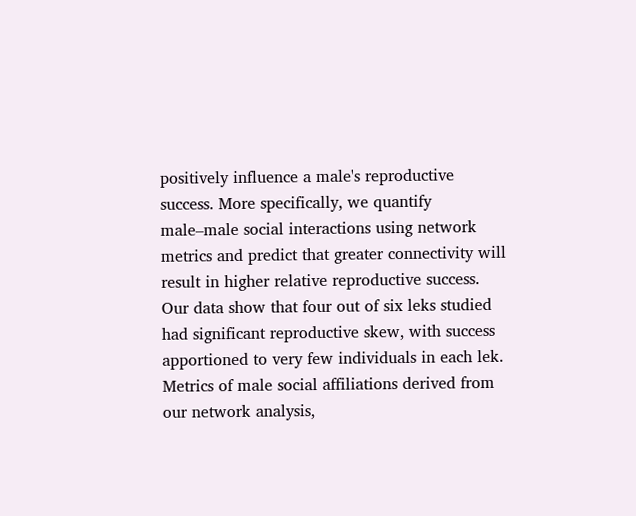positively influence a male's reproductive success. More specifically, we quantify male–male social interactions using network metrics and predict that greater connectivity will result in higher relative reproductive success. Our data show that four out of six leks studied had significant reproductive skew, with success apportioned to very few individuals in each lek. Metrics of male social affiliations derived from our network analysis,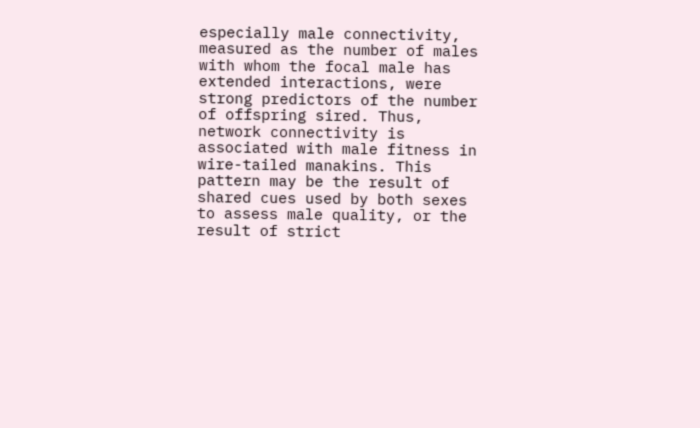especially male connectivity, measured as the number of males with whom the focal male has extended interactions, were strong predictors of the number of offspring sired. Thus, network connectivity is associated with male fitness in wire-tailed manakins. This pattern may be the result of shared cues used by both sexes to assess male quality, or the result of strict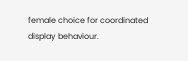female choice for coordinated display behaviour.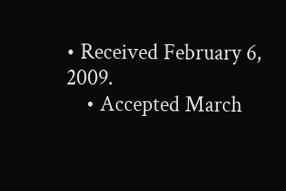• Received February 6, 2009.
    • Accepted March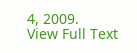4, 2009.
View Full Text